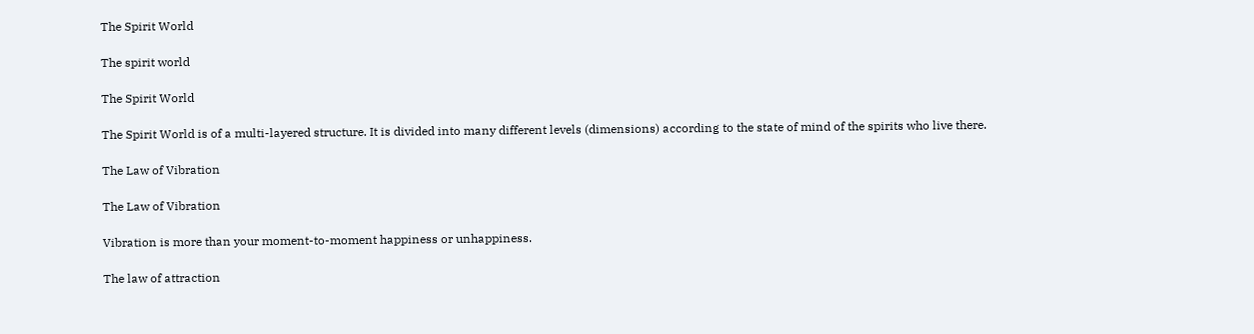The Spirit World

The spirit world

The Spirit World

The Spirit World is of a multi-layered structure. It is divided into many different levels (dimensions) according to the state of mind of the spirits who live there.

The Law of Vibration

The Law of Vibration

Vibration is more than your moment-to-moment happiness or unhappiness.

The law of attraction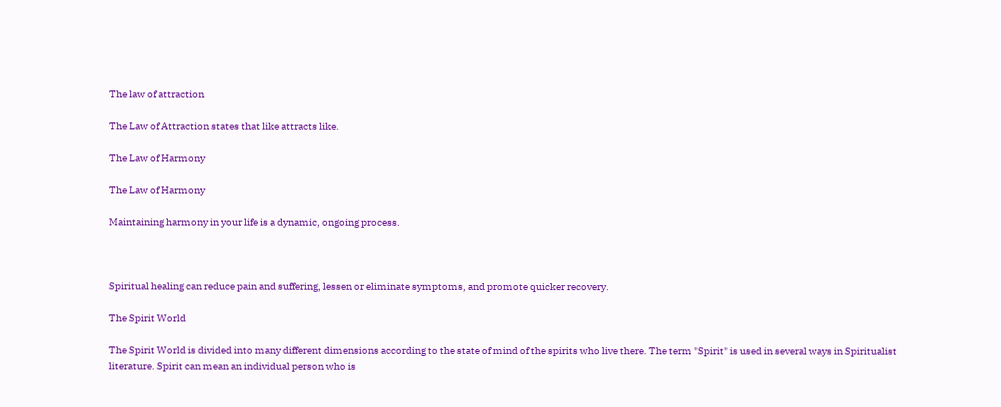The law of attraction

The Law of Attraction states that like attracts like.

The Law of Harmony

The Law of Harmony

Maintaining harmony in your life is a dynamic, ongoing process.



Spiritual healing can reduce pain and suffering, lessen or eliminate symptoms, and promote quicker recovery.

The Spirit World

The Spirit World is divided into many different dimensions according to the state of mind of the spirits who live there. The term "Spirit" is used in several ways in Spiritualist literature. Spirit can mean an individual person who is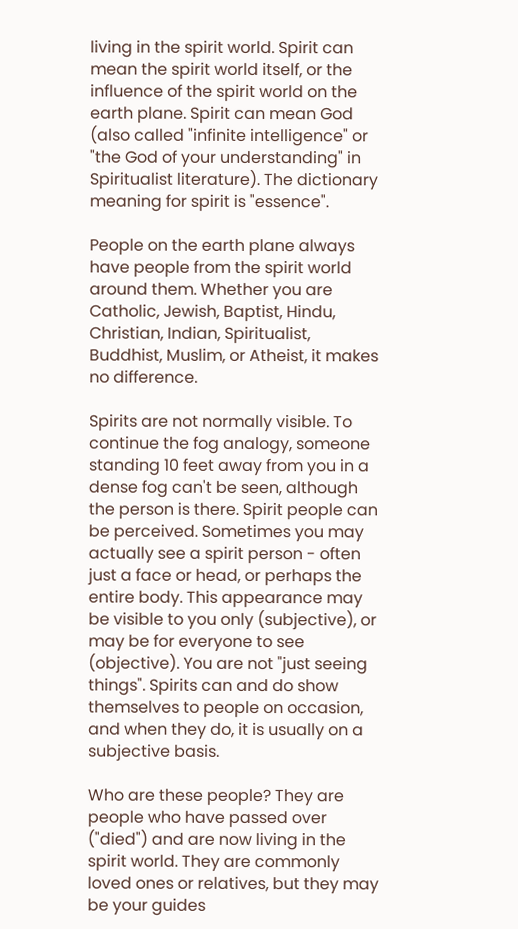living in the spirit world. Spirit can mean the spirit world itself, or the influence of the spirit world on the earth plane. Spirit can mean God (also called "infinite intelligence" or "the God of your understanding" in Spiritualist literature). The dictionary meaning for spirit is "essence".

People on the earth plane always have people from the spirit world around them. Whether you are Catholic, Jewish, Baptist, Hindu, Christian, Indian, Spiritualist, Buddhist, Muslim, or Atheist, it makes no difference.

Spirits are not normally visible. To continue the fog analogy, someone standing 10 feet away from you in a dense fog can't be seen, although the person is there. Spirit people can be perceived. Sometimes you may actually see a spirit person - often just a face or head, or perhaps the entire body. This appearance may be visible to you only (subjective), or may be for everyone to see (objective). You are not "just seeing things". Spirits can and do show themselves to people on occasion, and when they do, it is usually on a subjective basis.

Who are these people? They are people who have passed over ("died") and are now living in the spirit world. They are commonly loved ones or relatives, but they may be your guides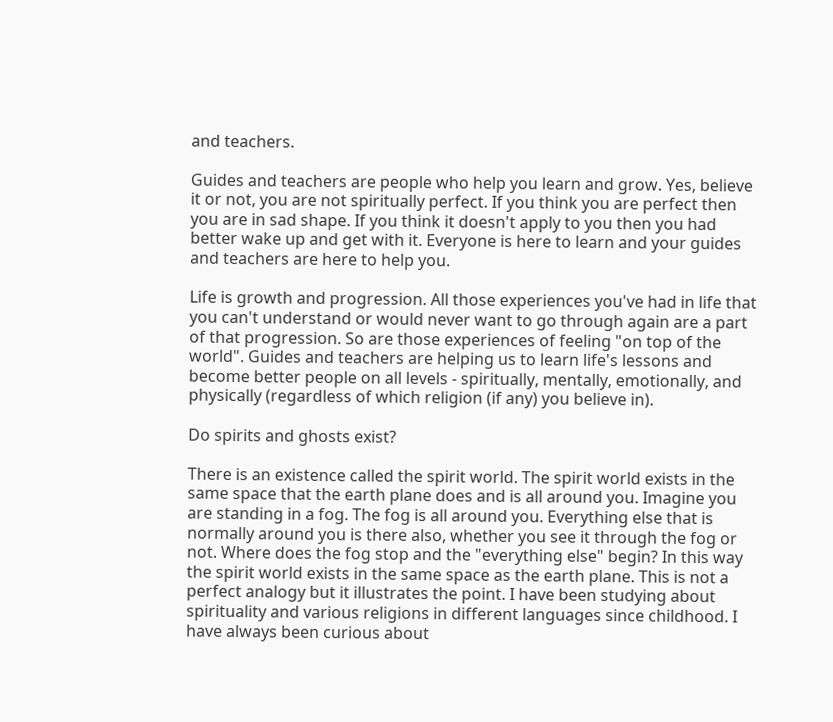and teachers.

Guides and teachers are people who help you learn and grow. Yes, believe it or not, you are not spiritually perfect. If you think you are perfect then you are in sad shape. If you think it doesn't apply to you then you had better wake up and get with it. Everyone is here to learn and your guides and teachers are here to help you.

Life is growth and progression. All those experiences you've had in life that you can't understand or would never want to go through again are a part of that progression. So are those experiences of feeling "on top of the world". Guides and teachers are helping us to learn life's lessons and become better people on all levels - spiritually, mentally, emotionally, and physically (regardless of which religion (if any) you believe in).

Do spirits and ghosts exist?

There is an existence called the spirit world. The spirit world exists in the same space that the earth plane does and is all around you. Imagine you are standing in a fog. The fog is all around you. Everything else that is normally around you is there also, whether you see it through the fog or not. Where does the fog stop and the "everything else" begin? In this way the spirit world exists in the same space as the earth plane. This is not a perfect analogy but it illustrates the point. I have been studying about spirituality and various religions in different languages since childhood. I have always been curious about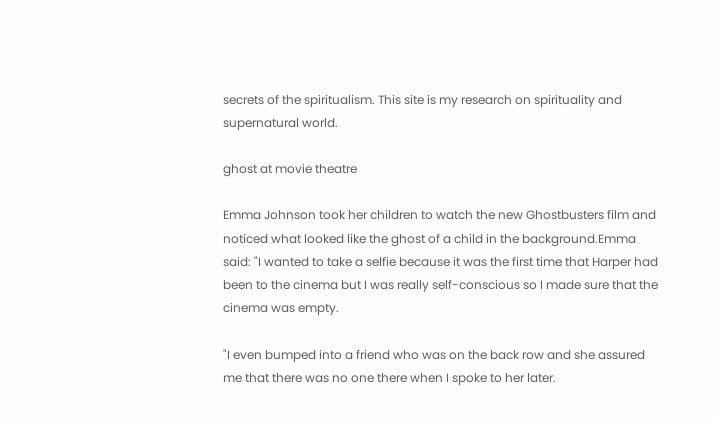secrets of the spiritualism. This site is my research on spirituality and supernatural world.

ghost at movie theatre

Emma Johnson took her children to watch the new Ghostbusters film and noticed what looked like the ghost of a child in the background.Emma said: "I wanted to take a selfie because it was the first time that Harper had been to the cinema but I was really self-conscious so I made sure that the cinema was empty.

"I even bumped into a friend who was on the back row and she assured me that there was no one there when I spoke to her later.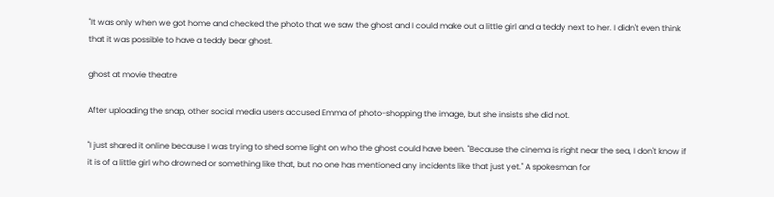"It was only when we got home and checked the photo that we saw the ghost and I could make out a little girl and a teddy next to her. I didn't even think that it was possible to have a teddy bear ghost.

ghost at movie theatre

After uploading the snap, other social media users accused Emma of photo-shopping the image, but she insists she did not.

"I just shared it online because I was trying to shed some light on who the ghost could have been. "Because the cinema is right near the sea, I don't know if it is of a little girl who drowned or something like that, but no one has mentioned any incidents like that just yet." A spokesman for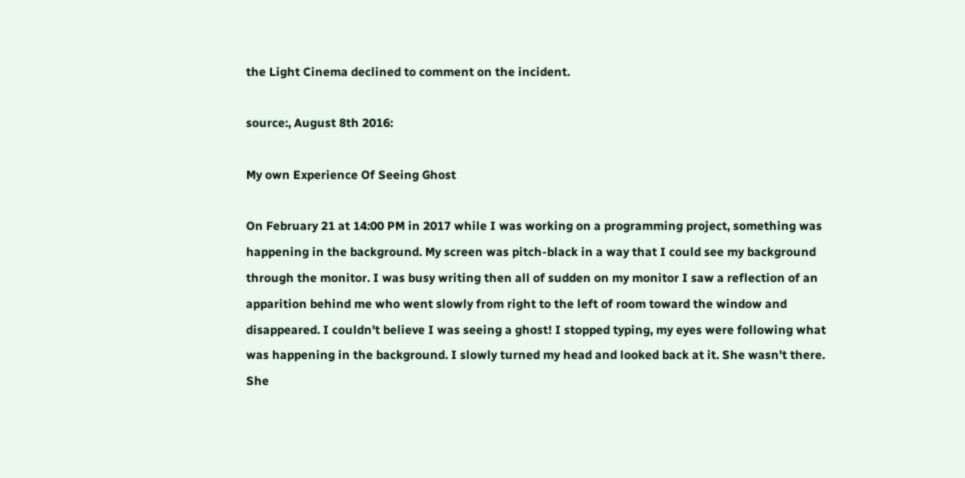the Light Cinema declined to comment on the incident.

source:, August 8th 2016:

My own Experience Of Seeing Ghost

On February 21 at 14:00 PM in 2017 while I was working on a programming project, something was happening in the background. My screen was pitch-black in a way that I could see my background through the monitor. I was busy writing then all of sudden on my monitor I saw a reflection of an apparition behind me who went slowly from right to the left of room toward the window and disappeared. I couldn't believe I was seeing a ghost! I stopped typing, my eyes were following what was happening in the background. I slowly turned my head and looked back at it. She wasn't there. She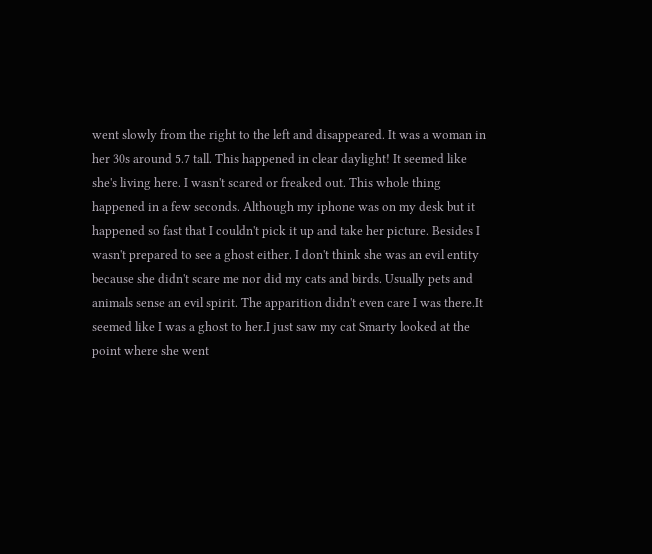went slowly from the right to the left and disappeared. It was a woman in her 30s around 5.7 tall. This happened in clear daylight! It seemed like she's living here. I wasn't scared or freaked out. This whole thing happened in a few seconds. Although my iphone was on my desk but it happened so fast that I couldn't pick it up and take her picture. Besides I wasn't prepared to see a ghost either. I don't think she was an evil entity because she didn't scare me nor did my cats and birds. Usually pets and animals sense an evil spirit. The apparition didn't even care I was there.It seemed like I was a ghost to her.I just saw my cat Smarty looked at the point where she went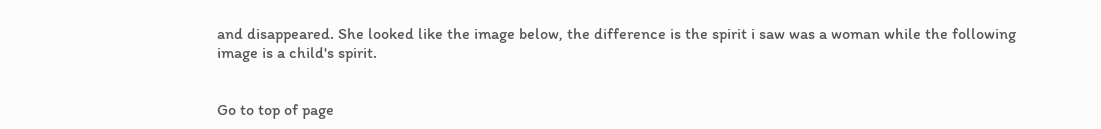and disappeared. She looked like the image below, the difference is the spirit i saw was a woman while the following image is a child's spirit.


Go to top of page